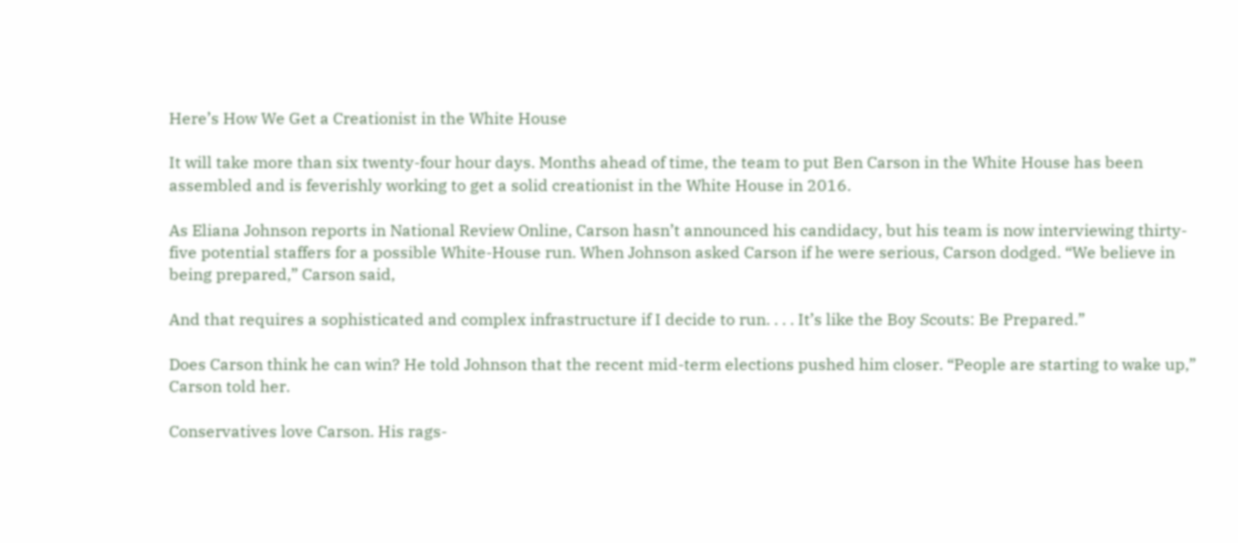Here’s How We Get a Creationist in the White House

It will take more than six twenty-four hour days. Months ahead of time, the team to put Ben Carson in the White House has been assembled and is feverishly working to get a solid creationist in the White House in 2016.

As Eliana Johnson reports in National Review Online, Carson hasn’t announced his candidacy, but his team is now interviewing thirty-five potential staffers for a possible White-House run. When Johnson asked Carson if he were serious, Carson dodged. “We believe in being prepared,” Carson said,

And that requires a sophisticated and complex infrastructure if I decide to run. . . . It’s like the Boy Scouts: Be Prepared.”

Does Carson think he can win? He told Johnson that the recent mid-term elections pushed him closer. “People are starting to wake up,” Carson told her.

Conservatives love Carson. His rags-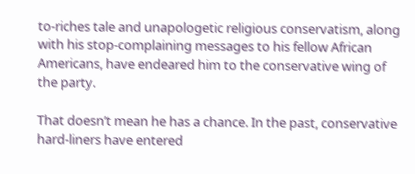to-riches tale and unapologetic religious conservatism, along with his stop-complaining messages to his fellow African Americans, have endeared him to the conservative wing of the party.

That doesn’t mean he has a chance. In the past, conservative hard-liners have entered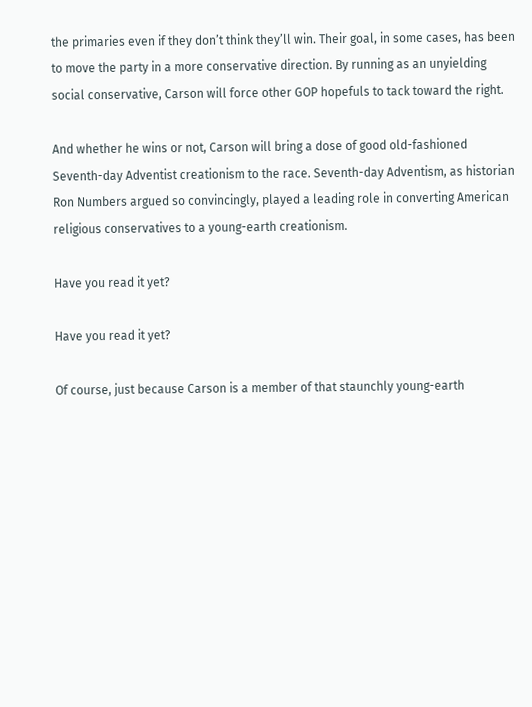the primaries even if they don’t think they’ll win. Their goal, in some cases, has been to move the party in a more conservative direction. By running as an unyielding social conservative, Carson will force other GOP hopefuls to tack toward the right.

And whether he wins or not, Carson will bring a dose of good old-fashioned Seventh-day Adventist creationism to the race. Seventh-day Adventism, as historian Ron Numbers argued so convincingly, played a leading role in converting American religious conservatives to a young-earth creationism.

Have you read it yet?

Have you read it yet?

Of course, just because Carson is a member of that staunchly young-earth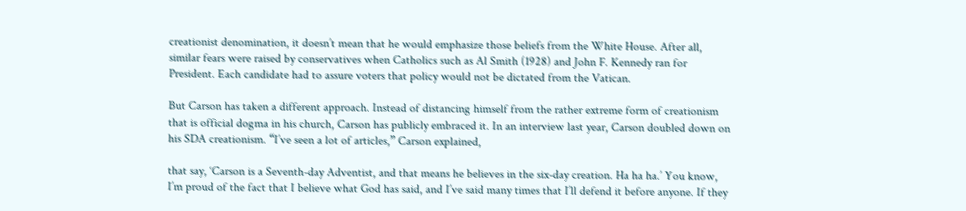creationist denomination, it doesn’t mean that he would emphasize those beliefs from the White House. After all, similar fears were raised by conservatives when Catholics such as Al Smith (1928) and John F. Kennedy ran for President. Each candidate had to assure voters that policy would not be dictated from the Vatican.

But Carson has taken a different approach. Instead of distancing himself from the rather extreme form of creationism that is official dogma in his church, Carson has publicly embraced it. In an interview last year, Carson doubled down on his SDA creationism. “I’ve seen a lot of articles,” Carson explained,

that say, ‘Carson is a Seventh-day Adventist, and that means he believes in the six-day creation. Ha ha ha.’ You know, I’m proud of the fact that I believe what God has said, and I’ve said many times that I’ll defend it before anyone. If they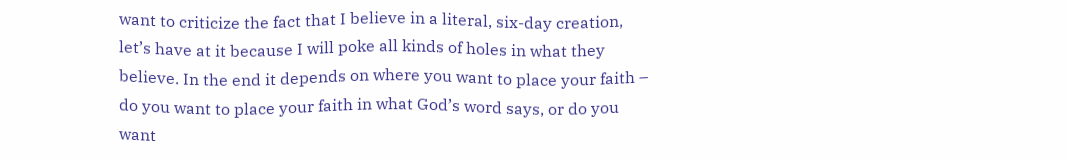want to criticize the fact that I believe in a literal, six-day creation, let’s have at it because I will poke all kinds of holes in what they believe. In the end it depends on where you want to place your faith – do you want to place your faith in what God’s word says, or do you want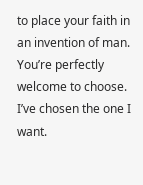to place your faith in an invention of man. You’re perfectly welcome to choose. I’ve chosen the one I want.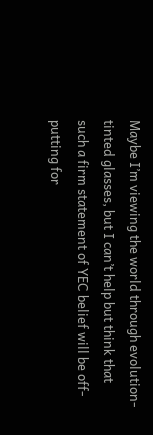Maybe I’m viewing the world through evolution-tinted glasses, but I can’t help but think that such a firm statement of YEC belief will be off-putting for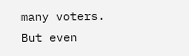many voters. But even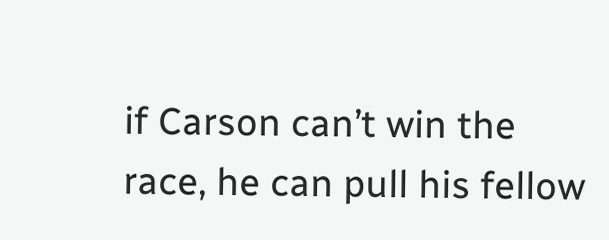if Carson can’t win the race, he can pull his fellow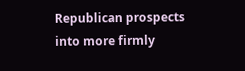Republican prospects into more firmly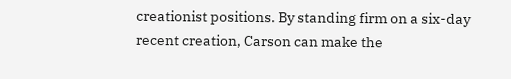creationist positions. By standing firm on a six-day recent creation, Carson can make the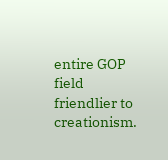entire GOP field friendlier to creationism.